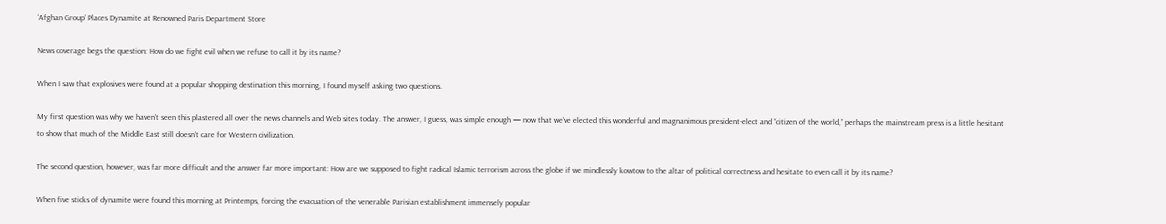‘Afghan Group’ Places Dynamite at Renowned Paris Department Store

News coverage begs the question: How do we fight evil when we refuse to call it by its name?

When I saw that explosives were found at a popular shopping destination this morning, I found myself asking two questions.

My first question was why we haven’t seen this plastered all over the news channels and Web sites today. The answer, I guess, was simple enough — now that we’ve elected this wonderful and magnanimous president-elect and “citizen of the world,” perhaps the mainstream press is a little hesitant to show that much of the Middle East still doesn’t care for Western civilization.

The second question, however, was far more difficult and the answer far more important: How are we supposed to fight radical Islamic terrorism across the globe if we mindlessly kowtow to the altar of political correctness and hesitate to even call it by its name?

When five sticks of dynamite were found this morning at Printemps, forcing the evacuation of the venerable Parisian establishment immensely popular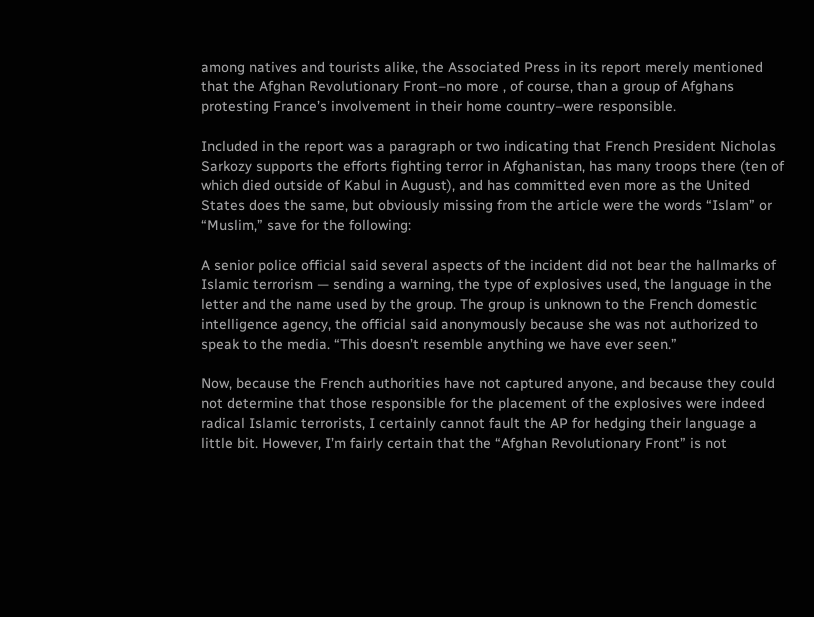among natives and tourists alike, the Associated Press in its report merely mentioned that the Afghan Revolutionary Front–no more , of course, than a group of Afghans protesting France’s involvement in their home country–were responsible.

Included in the report was a paragraph or two indicating that French President Nicholas Sarkozy supports the efforts fighting terror in Afghanistan, has many troops there (ten of which died outside of Kabul in August), and has committed even more as the United States does the same, but obviously missing from the article were the words “Islam” or “Muslim,” save for the following:

A senior police official said several aspects of the incident did not bear the hallmarks of Islamic terrorism — sending a warning, the type of explosives used, the language in the letter and the name used by the group. The group is unknown to the French domestic intelligence agency, the official said anonymously because she was not authorized to speak to the media. “This doesn’t resemble anything we have ever seen.”

Now, because the French authorities have not captured anyone, and because they could not determine that those responsible for the placement of the explosives were indeed radical Islamic terrorists, I certainly cannot fault the AP for hedging their language a little bit. However, I’m fairly certain that the “Afghan Revolutionary Front” is not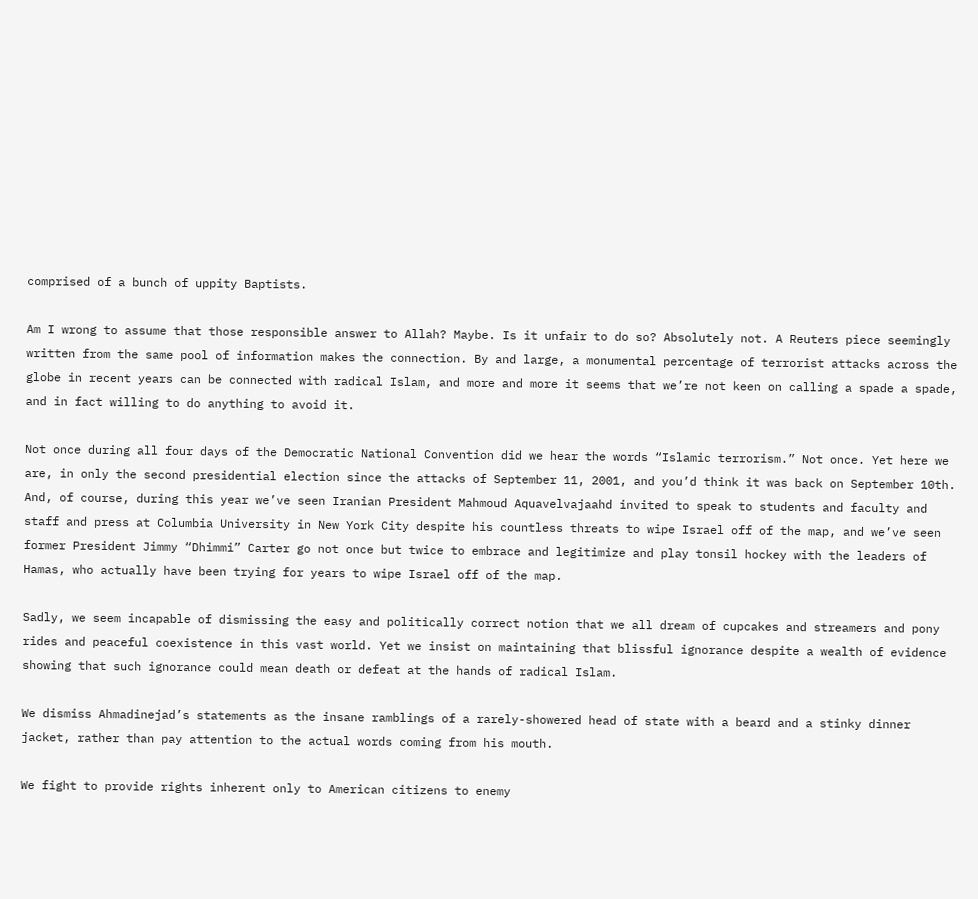comprised of a bunch of uppity Baptists.

Am I wrong to assume that those responsible answer to Allah? Maybe. Is it unfair to do so? Absolutely not. A Reuters piece seemingly written from the same pool of information makes the connection. By and large, a monumental percentage of terrorist attacks across the globe in recent years can be connected with radical Islam, and more and more it seems that we’re not keen on calling a spade a spade, and in fact willing to do anything to avoid it.

Not once during all four days of the Democratic National Convention did we hear the words “Islamic terrorism.” Not once. Yet here we are, in only the second presidential election since the attacks of September 11, 2001, and you’d think it was back on September 10th. And, of course, during this year we’ve seen Iranian President Mahmoud Aquavelvajaahd invited to speak to students and faculty and staff and press at Columbia University in New York City despite his countless threats to wipe Israel off of the map, and we’ve seen former President Jimmy “Dhimmi” Carter go not once but twice to embrace and legitimize and play tonsil hockey with the leaders of Hamas, who actually have been trying for years to wipe Israel off of the map.

Sadly, we seem incapable of dismissing the easy and politically correct notion that we all dream of cupcakes and streamers and pony rides and peaceful coexistence in this vast world. Yet we insist on maintaining that blissful ignorance despite a wealth of evidence showing that such ignorance could mean death or defeat at the hands of radical Islam.

We dismiss Ahmadinejad’s statements as the insane ramblings of a rarely-showered head of state with a beard and a stinky dinner jacket, rather than pay attention to the actual words coming from his mouth.

We fight to provide rights inherent only to American citizens to enemy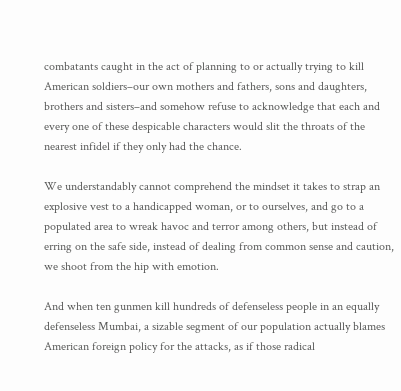combatants caught in the act of planning to or actually trying to kill American soldiers–our own mothers and fathers, sons and daughters, brothers and sisters–and somehow refuse to acknowledge that each and every one of these despicable characters would slit the throats of the nearest infidel if they only had the chance.

We understandably cannot comprehend the mindset it takes to strap an explosive vest to a handicapped woman, or to ourselves, and go to a populated area to wreak havoc and terror among others, but instead of erring on the safe side, instead of dealing from common sense and caution, we shoot from the hip with emotion.

And when ten gunmen kill hundreds of defenseless people in an equally defenseless Mumbai, a sizable segment of our population actually blames American foreign policy for the attacks, as if those radical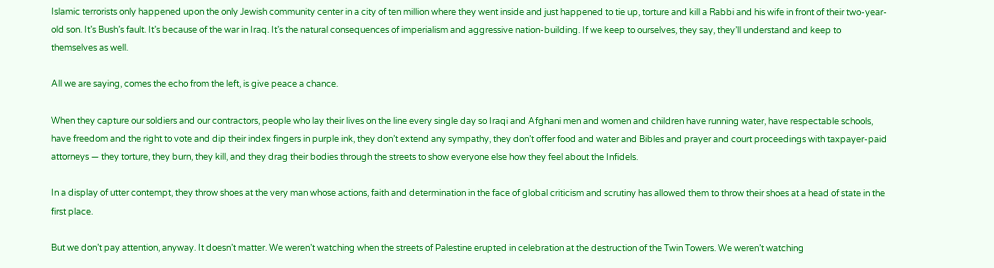Islamic terrorists only happened upon the only Jewish community center in a city of ten million where they went inside and just happened to tie up, torture and kill a Rabbi and his wife in front of their two-year-old son. It’s Bush’s fault. It’s because of the war in Iraq. It’s the natural consequences of imperialism and aggressive nation-building. If we keep to ourselves, they say, they’ll understand and keep to themselves as well.

All we are saying, comes the echo from the left, is give peace a chance.

When they capture our soldiers and our contractors, people who lay their lives on the line every single day so Iraqi and Afghani men and women and children have running water, have respectable schools, have freedom and the right to vote and dip their index fingers in purple ink, they don’t extend any sympathy, they don’t offer food and water and Bibles and prayer and court proceedings with taxpayer-paid attorneys — they torture, they burn, they kill, and they drag their bodies through the streets to show everyone else how they feel about the Infidels.

In a display of utter contempt, they throw shoes at the very man whose actions, faith and determination in the face of global criticism and scrutiny has allowed them to throw their shoes at a head of state in the first place.

But we don’t pay attention, anyway. It doesn’t matter. We weren’t watching when the streets of Palestine erupted in celebration at the destruction of the Twin Towers. We weren’t watching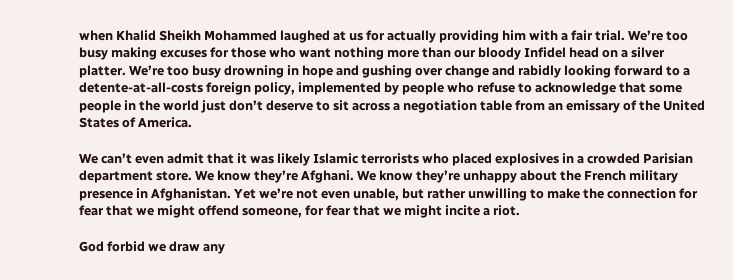when Khalid Sheikh Mohammed laughed at us for actually providing him with a fair trial. We’re too busy making excuses for those who want nothing more than our bloody Infidel head on a silver platter. We’re too busy drowning in hope and gushing over change and rabidly looking forward to a detente-at-all-costs foreign policy, implemented by people who refuse to acknowledge that some people in the world just don’t deserve to sit across a negotiation table from an emissary of the United States of America.

We can’t even admit that it was likely Islamic terrorists who placed explosives in a crowded Parisian department store. We know they’re Afghani. We know they’re unhappy about the French military presence in Afghanistan. Yet we’re not even unable, but rather unwilling to make the connection for fear that we might offend someone, for fear that we might incite a riot.

God forbid we draw any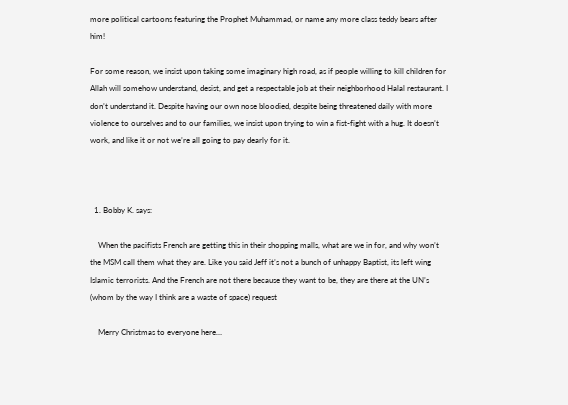more political cartoons featuring the Prophet Muhammad, or name any more class teddy bears after him!

For some reason, we insist upon taking some imaginary high road, as if people willing to kill children for Allah will somehow understand, desist, and get a respectable job at their neighborhood Halal restaurant. I don’t understand it. Despite having our own nose bloodied, despite being threatened daily with more violence to ourselves and to our families, we insist upon trying to win a fist-fight with a hug. It doesn’t work, and like it or not we’re all going to pay dearly for it.



  1. Bobby K. says:

    When the pacifists French are getting this in their shopping malls, what are we in for, and why won’t the MSM call them what they are. Like you said Jeff it’s not a bunch of unhappy Baptist, its left wing Islamic terrorists. And the French are not there because they want to be, they are there at the UN’s (whom by the way I think are a waste of space) request

    Merry Christmas to everyone here…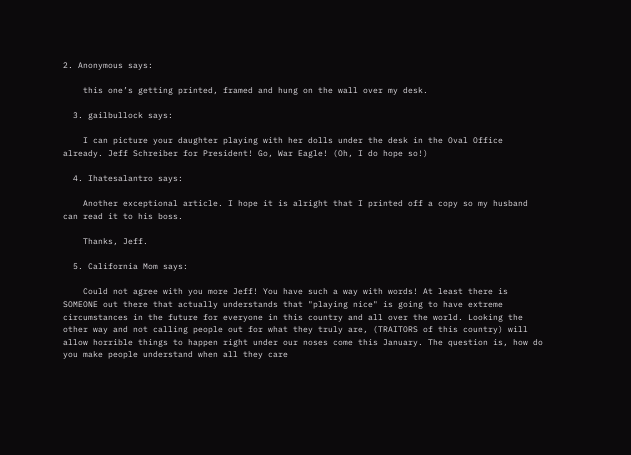2. Anonymous says:

    this one’s getting printed, framed and hung on the wall over my desk.

  3. gailbullock says:

    I can picture your daughter playing with her dolls under the desk in the Oval Office already. Jeff Schreiber for President! Go, War Eagle! (Oh, I do hope so!)

  4. Ihatesalantro says:

    Another exceptional article. I hope it is alright that I printed off a copy so my husband can read it to his boss.

    Thanks, Jeff.

  5. California Mom says:

    Could not agree with you more Jeff! You have such a way with words! At least there is SOMEONE out there that actually understands that "playing nice" is going to have extreme circumstances in the future for everyone in this country and all over the world. Looking the other way and not calling people out for what they truly are, (TRAITORS of this country) will allow horrible things to happen right under our noses come this January. The question is, how do you make people understand when all they care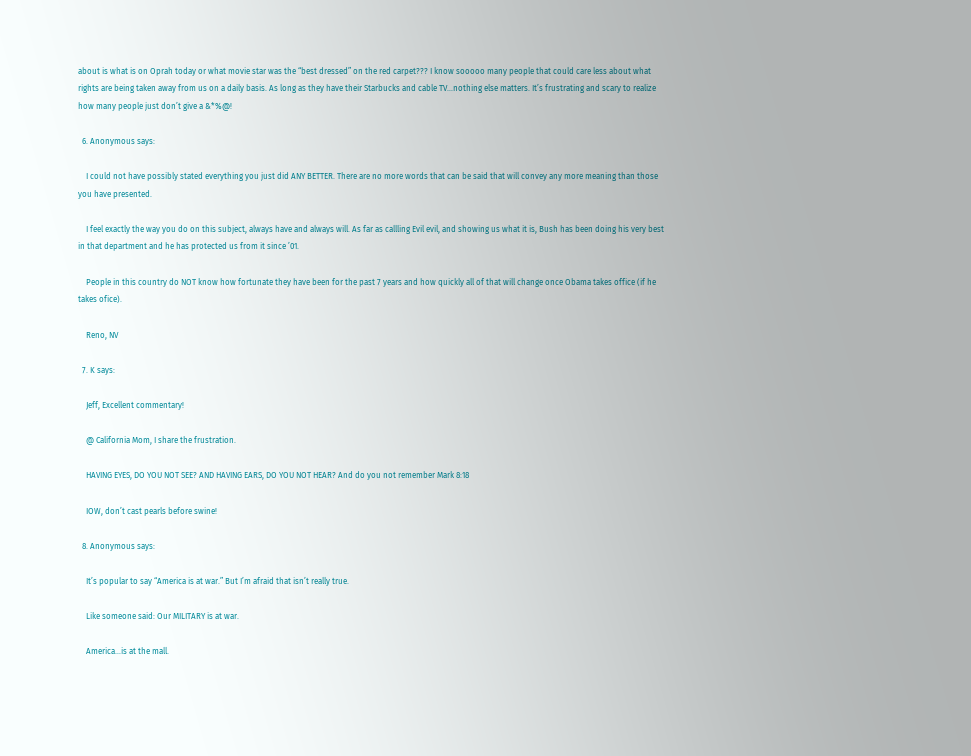about is what is on Oprah today or what movie star was the “best dressed” on the red carpet??? I know sooooo many people that could care less about what rights are being taken away from us on a daily basis. As long as they have their Starbucks and cable TV…nothing else matters. It’s frustrating and scary to realize how many people just don’t give a &*%@!

  6. Anonymous says:

    I could not have possibly stated everything you just did ANY BETTER. There are no more words that can be said that will convey any more meaning than those you have presented.

    I feel exactly the way you do on this subject, always have and always will. As far as callling Evil evil, and showing us what it is, Bush has been doing his very best in that department and he has protected us from it since ’01.

    People in this country do NOT know how fortunate they have been for the past 7 years and how quickly all of that will change once Obama takes office (if he takes ofice).

    Reno, NV

  7. K says:

    Jeff, Excellent commentary!

    @ California Mom, I share the frustration.

    HAVING EYES, DO YOU NOT SEE? AND HAVING EARS, DO YOU NOT HEAR? And do you not remember Mark 8:18

    IOW, don’t cast pearls before swine!

  8. Anonymous says:

    It’s popular to say “America is at war.” But I’m afraid that isn’t really true.

    Like someone said: Our MILITARY is at war.

    America…is at the mall.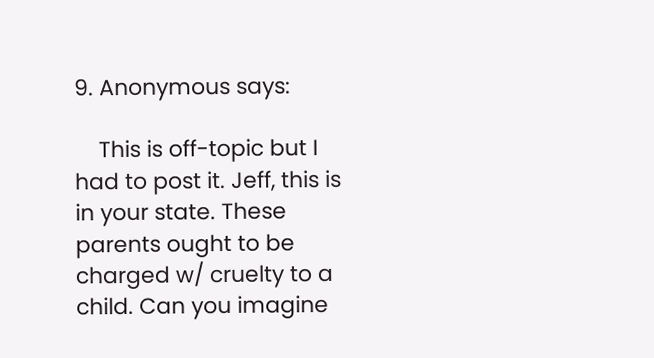9. Anonymous says:

    This is off-topic but I had to post it. Jeff, this is in your state. These parents ought to be charged w/ cruelty to a child. Can you imagine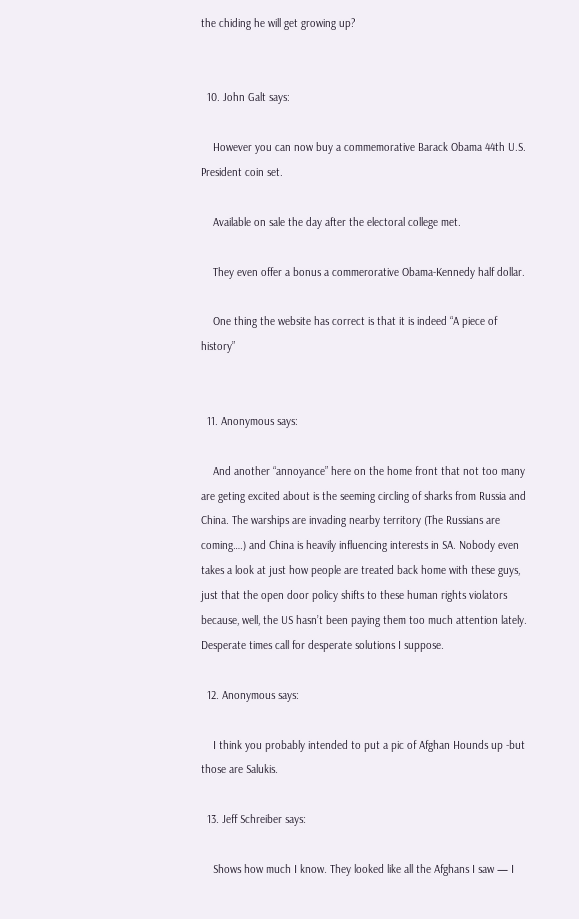the chiding he will get growing up?


  10. John Galt says:

    However you can now buy a commemorative Barack Obama 44th U.S. President coin set.

    Available on sale the day after the electoral college met.

    They even offer a bonus a commerorative Obama-Kennedy half dollar.

    One thing the website has correct is that it is indeed “A piece of history”


  11. Anonymous says:

    And another “annoyance” here on the home front that not too many are geting excited about is the seeming circling of sharks from Russia and China. The warships are invading nearby territory (The Russians are coming….) and China is heavily influencing interests in SA. Nobody even takes a look at just how people are treated back home with these guys, just that the open door policy shifts to these human rights violators because, well, the US hasn’t been paying them too much attention lately. Desperate times call for desperate solutions I suppose.

  12. Anonymous says:

    I think you probably intended to put a pic of Afghan Hounds up -but those are Salukis.

  13. Jeff Schreiber says:

    Shows how much I know. They looked like all the Afghans I saw — I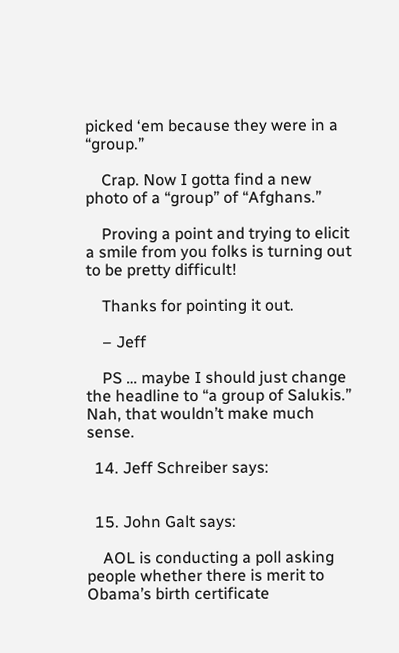picked ‘em because they were in a “group.”

    Crap. Now I gotta find a new photo of a “group” of “Afghans.”

    Proving a point and trying to elicit a smile from you folks is turning out to be pretty difficult!

    Thanks for pointing it out.

    – Jeff

    PS … maybe I should just change the headline to “a group of Salukis.” Nah, that wouldn’t make much sense.

  14. Jeff Schreiber says:


  15. John Galt says:

    AOL is conducting a poll asking people whether there is merit to Obama’s birth certificate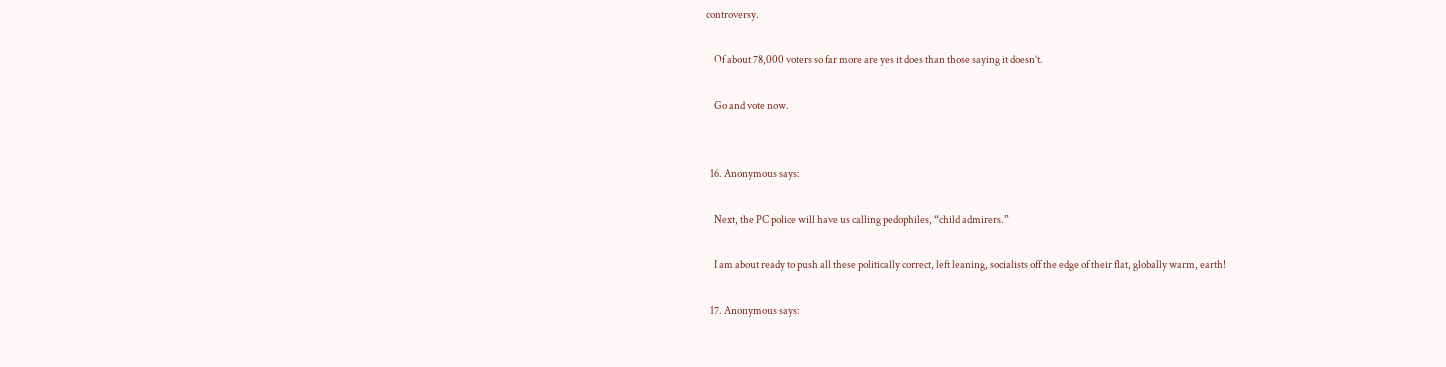controversy.

    Of about 78,000 voters so far more are yes it does than those saying it doesn’t.

    Go and vote now.


  16. Anonymous says:

    Next, the PC police will have us calling pedophiles, “child admirers.”

    I am about ready to push all these politically correct, left leaning, socialists off the edge of their flat, globally warm, earth!

  17. Anonymous says: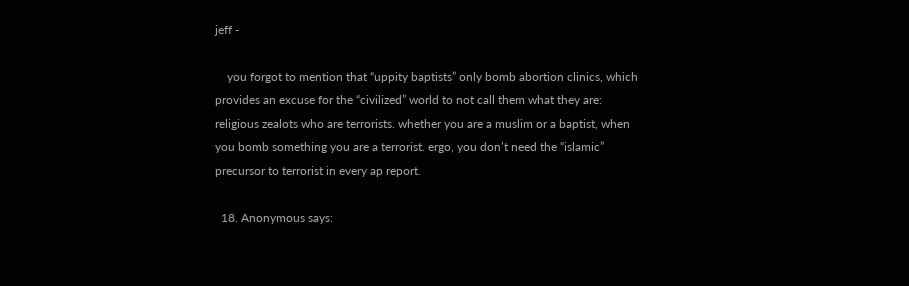jeff -

    you forgot to mention that “uppity baptists” only bomb abortion clinics, which provides an excuse for the “civilized” world to not call them what they are: religious zealots who are terrorists. whether you are a muslim or a baptist, when you bomb something you are a terrorist. ergo, you don’t need the “islamic” precursor to terrorist in every ap report.

  18. Anonymous says: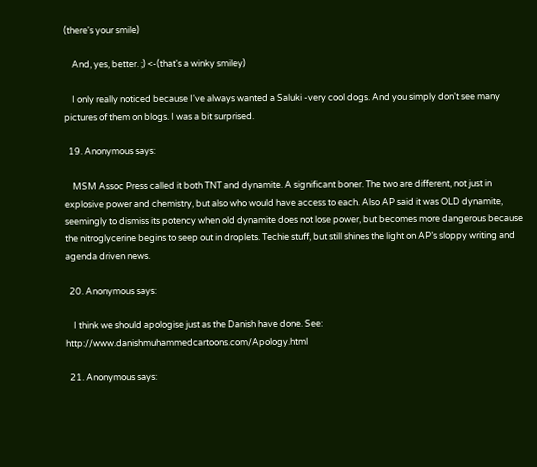(there's your smile)

    And, yes, better. ;) <-(that's a winky smiley)

    I only really noticed because I've always wanted a Saluki -very cool dogs. And you simply don't see many pictures of them on blogs. I was a bit surprised.

  19. Anonymous says:

    MSM Assoc Press called it both TNT and dynamite. A significant boner. The two are different, not just in explosive power and chemistry, but also who would have access to each. Also AP said it was OLD dynamite, seemingly to dismiss its potency when old dynamite does not lose power, but becomes more dangerous because the nitroglycerine begins to seep out in droplets. Techie stuff, but still shines the light on AP’s sloppy writing and agenda driven news.

  20. Anonymous says:

    I think we should apologise just as the Danish have done. See: http://www.danishmuhammedcartoons.com/Apology.html

  21. Anonymous says: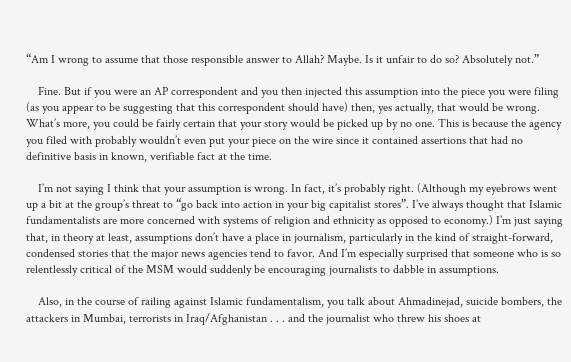“Am I wrong to assume that those responsible answer to Allah? Maybe. Is it unfair to do so? Absolutely not.”

    Fine. But if you were an AP correspondent and you then injected this assumption into the piece you were filing (as you appear to be suggesting that this correspondent should have) then, yes actually, that would be wrong. What’s more, you could be fairly certain that your story would be picked up by no one. This is because the agency you filed with probably wouldn’t even put your piece on the wire since it contained assertions that had no definitive basis in known, verifiable fact at the time.

    I’m not saying I think that your assumption is wrong. In fact, it’s probably right. (Although my eyebrows went up a bit at the group’s threat to “go back into action in your big capitalist stores”. I’ve always thought that Islamic fundamentalists are more concerned with systems of religion and ethnicity as opposed to economy.) I’m just saying that, in theory at least, assumptions don’t have a place in journalism, particularly in the kind of straight-forward, condensed stories that the major news agencies tend to favor. And I’m especially surprised that someone who is so relentlessly critical of the MSM would suddenly be encouraging journalists to dabble in assumptions.

    Also, in the course of railing against Islamic fundamentalism, you talk about Ahmadinejad, suicide bombers, the attackers in Mumbai, terrorists in Iraq/Afghanistan . . . and the journalist who threw his shoes at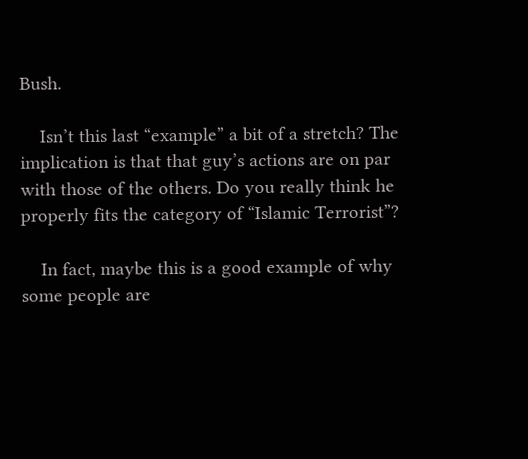Bush.

    Isn’t this last “example” a bit of a stretch? The implication is that that guy’s actions are on par with those of the others. Do you really think he properly fits the category of “Islamic Terrorist”?

    In fact, maybe this is a good example of why some people are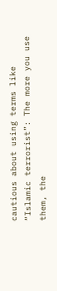cautious about using terms like “Islamic terrorist”: The more you use them, the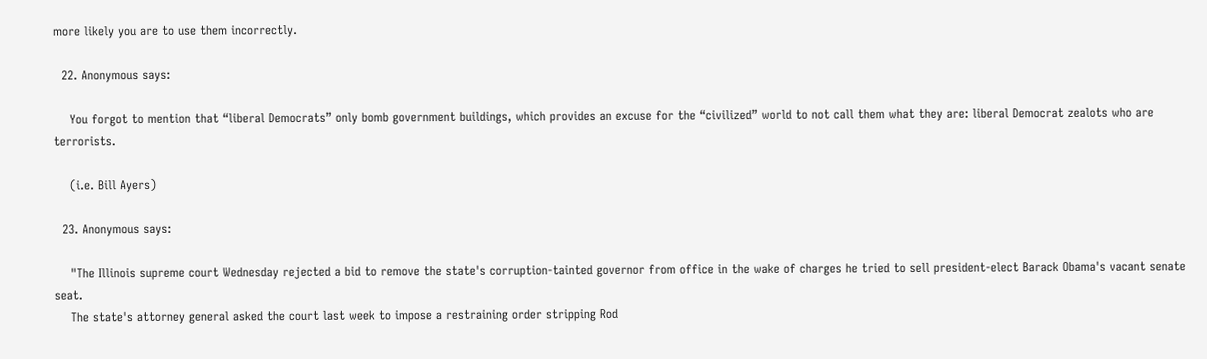more likely you are to use them incorrectly.

  22. Anonymous says:

    You forgot to mention that “liberal Democrats” only bomb government buildings, which provides an excuse for the “civilized” world to not call them what they are: liberal Democrat zealots who are terrorists.

    (i.e. Bill Ayers)

  23. Anonymous says:

    "The Illinois supreme court Wednesday rejected a bid to remove the state's corruption-tainted governor from office in the wake of charges he tried to sell president-elect Barack Obama's vacant senate seat.
    The state's attorney general asked the court last week to impose a restraining order stripping Rod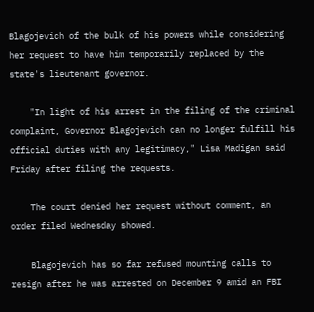Blagojevich of the bulk of his powers while considering her request to have him temporarily replaced by the state's lieutenant governor.

    "In light of his arrest in the filing of the criminal complaint, Governor Blagojevich can no longer fulfill his official duties with any legitimacy," Lisa Madigan said Friday after filing the requests.

    The court denied her request without comment, an order filed Wednesday showed.

    Blagojevich has so far refused mounting calls to resign after he was arrested on December 9 amid an FBI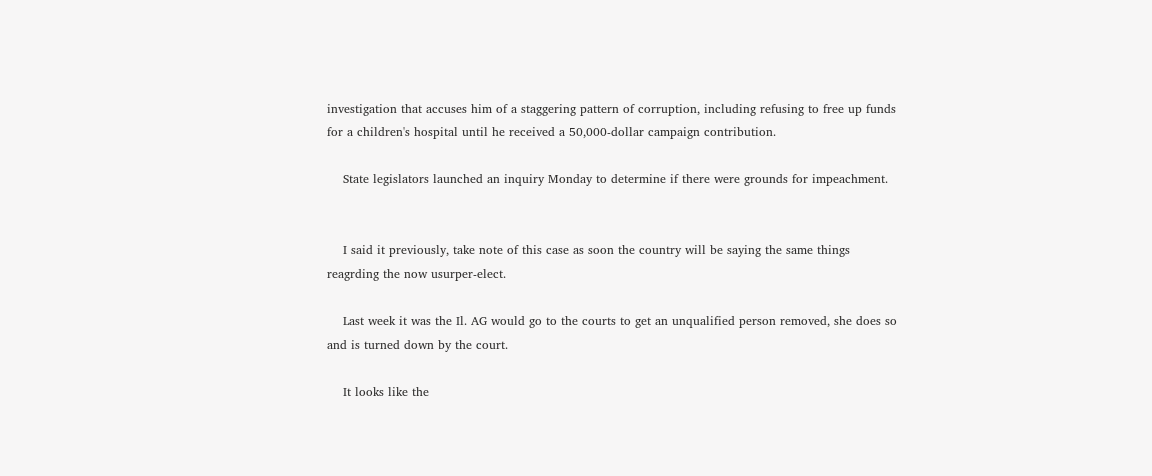investigation that accuses him of a staggering pattern of corruption, including refusing to free up funds for a children's hospital until he received a 50,000-dollar campaign contribution.

    State legislators launched an inquiry Monday to determine if there were grounds for impeachment.


    I said it previously, take note of this case as soon the country will be saying the same things reagrding the now usurper-elect.

    Last week it was the Il. AG would go to the courts to get an unqualified person removed, she does so and is turned down by the court.

    It looks like the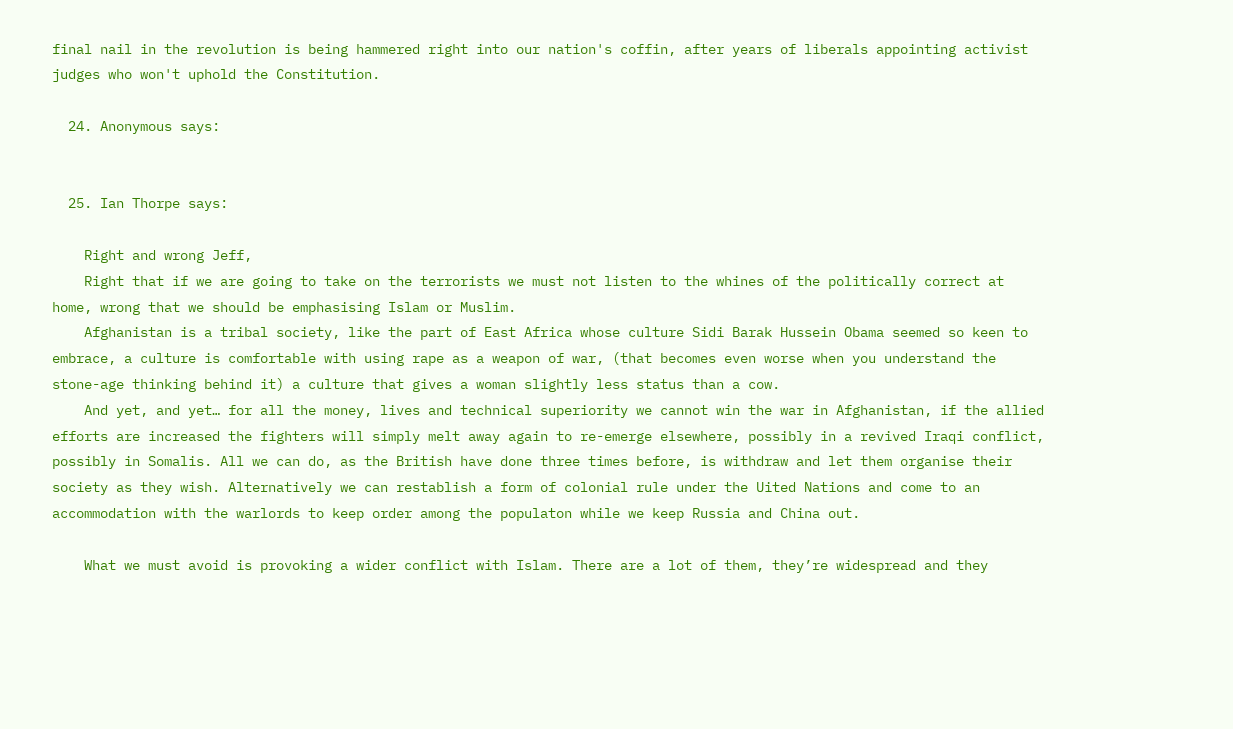final nail in the revolution is being hammered right into our nation's coffin, after years of liberals appointing activist judges who won't uphold the Constitution.

  24. Anonymous says:


  25. Ian Thorpe says:

    Right and wrong Jeff,
    Right that if we are going to take on the terrorists we must not listen to the whines of the politically correct at home, wrong that we should be emphasising Islam or Muslim.
    Afghanistan is a tribal society, like the part of East Africa whose culture Sidi Barak Hussein Obama seemed so keen to embrace, a culture is comfortable with using rape as a weapon of war, (that becomes even worse when you understand the stone-age thinking behind it) a culture that gives a woman slightly less status than a cow.
    And yet, and yet… for all the money, lives and technical superiority we cannot win the war in Afghanistan, if the allied efforts are increased the fighters will simply melt away again to re-emerge elsewhere, possibly in a revived Iraqi conflict, possibly in Somalis. All we can do, as the British have done three times before, is withdraw and let them organise their society as they wish. Alternatively we can restablish a form of colonial rule under the Uited Nations and come to an accommodation with the warlords to keep order among the populaton while we keep Russia and China out.

    What we must avoid is provoking a wider conflict with Islam. There are a lot of them, they’re widespread and they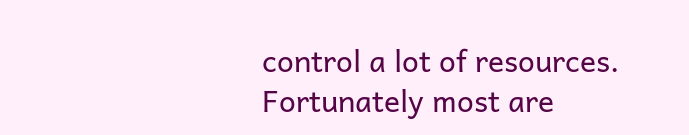control a lot of resources. Fortunately most are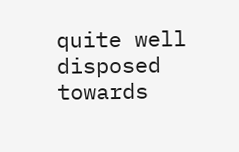quite well disposed towards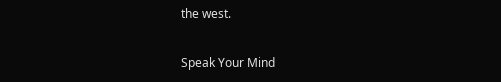the west.

Speak Your Mind